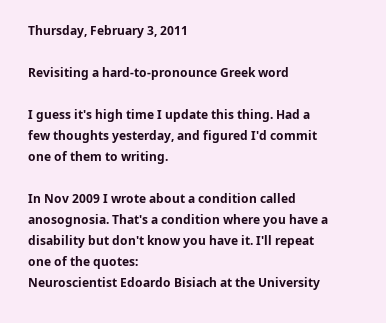Thursday, February 3, 2011

Revisiting a hard-to-pronounce Greek word

I guess it's high time I update this thing. Had a few thoughts yesterday, and figured I'd commit one of them to writing.

In Nov 2009 I wrote about a condition called anosognosia. That's a condition where you have a disability but don't know you have it. I'll repeat one of the quotes:
Neuroscientist Edoardo Bisiach at the University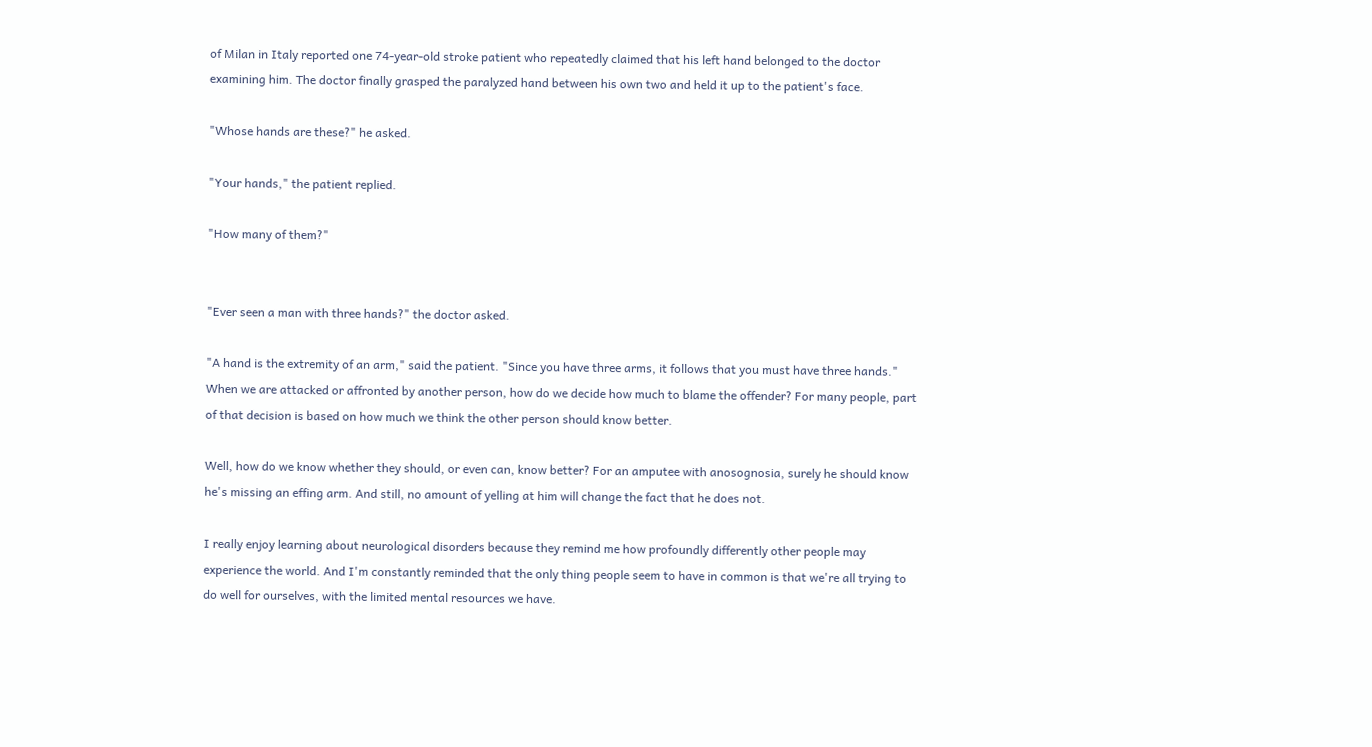of Milan in Italy reported one 74-year-old stroke patient who repeatedly claimed that his left hand belonged to the doctor examining him. The doctor finally grasped the paralyzed hand between his own two and held it up to the patient's face.

"Whose hands are these?" he asked.

"Your hands," the patient replied.

"How many of them?"


"Ever seen a man with three hands?" the doctor asked.

"A hand is the extremity of an arm," said the patient. "Since you have three arms, it follows that you must have three hands."
When we are attacked or affronted by another person, how do we decide how much to blame the offender? For many people, part of that decision is based on how much we think the other person should know better.

Well, how do we know whether they should, or even can, know better? For an amputee with anosognosia, surely he should know he's missing an effing arm. And still, no amount of yelling at him will change the fact that he does not.

I really enjoy learning about neurological disorders because they remind me how profoundly differently other people may experience the world. And I'm constantly reminded that the only thing people seem to have in common is that we're all trying to do well for ourselves, with the limited mental resources we have.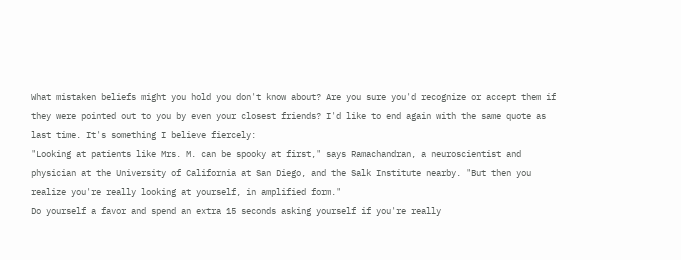What mistaken beliefs might you hold you don't know about? Are you sure you'd recognize or accept them if they were pointed out to you by even your closest friends? I'd like to end again with the same quote as last time. It's something I believe fiercely:
"Looking at patients like Mrs. M. can be spooky at first," says Ramachandran, a neuroscientist and physician at the University of California at San Diego, and the Salk Institute nearby. "But then you realize you're really looking at yourself, in amplified form."
Do yourself a favor and spend an extra 15 seconds asking yourself if you're really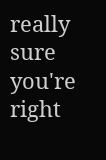really sure you're right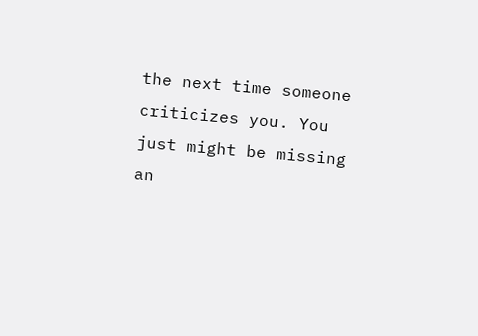the next time someone criticizes you. You just might be missing an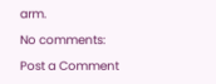arm.

No comments:

Post a Comment